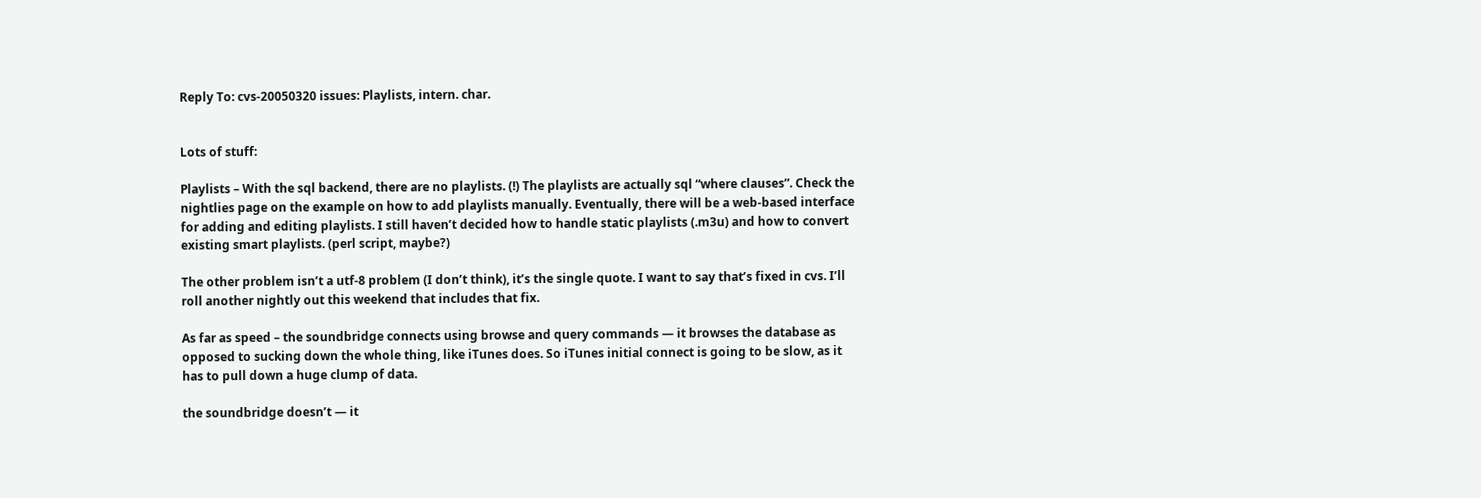Reply To: cvs-20050320 issues: Playlists, intern. char.


Lots of stuff:

Playlists – With the sql backend, there are no playlists. (!) The playlists are actually sql “where clauses”. Check the nightlies page on the example on how to add playlists manually. Eventually, there will be a web-based interface for adding and editing playlists. I still haven’t decided how to handle static playlists (.m3u) and how to convert existing smart playlists. (perl script, maybe?)

The other problem isn’t a utf-8 problem (I don’t think), it’s the single quote. I want to say that’s fixed in cvs. I’ll roll another nightly out this weekend that includes that fix.

As far as speed – the soundbridge connects using browse and query commands — it browses the database as opposed to sucking down the whole thing, like iTunes does. So iTunes initial connect is going to be slow, as it has to pull down a huge clump of data.

the soundbridge doesn’t — it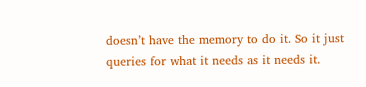doesn’t have the memory to do it. So it just queries for what it needs as it needs it.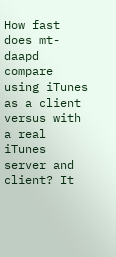How fast does mt-daapd compare using iTunes as a client versus with a real iTunes server and client? It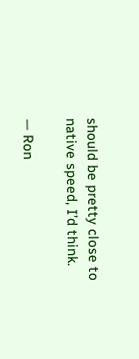should be pretty close to native speed, I’d think.

— Ron